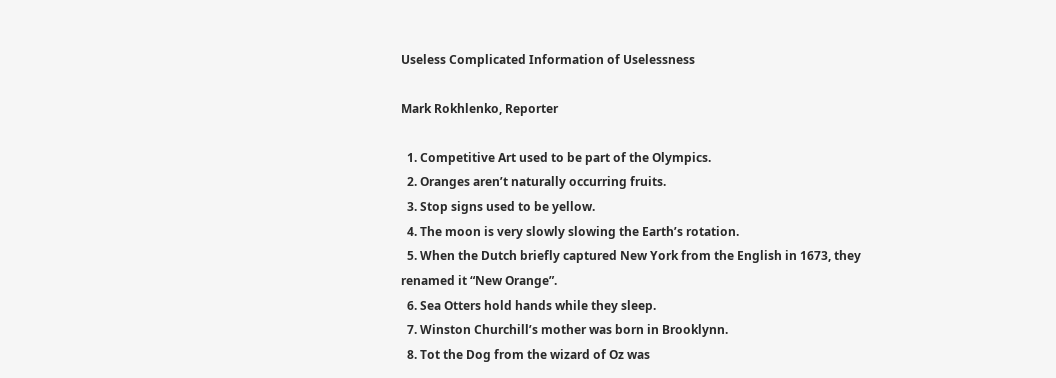Useless Complicated Information of Uselessness

Mark Rokhlenko, Reporter

  1. Competitive Art used to be part of the Olympics.
  2. Oranges aren’t naturally occurring fruits.
  3. Stop signs used to be yellow.
  4. The moon is very slowly slowing the Earth’s rotation.
  5. When the Dutch briefly captured New York from the English in 1673, they renamed it “New Orange”.
  6. Sea Otters hold hands while they sleep.
  7. Winston Churchill’s mother was born in Brooklynn.
  8. Tot the Dog from the wizard of Oz was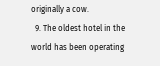originally a cow.
  9. The oldest hotel in the world has been operating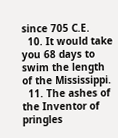since 705 C.E.
  10. It would take you 68 days to swim the length of the Mississippi.
  11. The ashes of the Inventor of pringles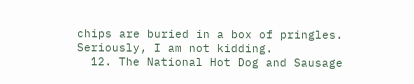chips are buried in a box of pringles.  Seriously, I am not kidding.
  12. The National Hot Dog and Sausage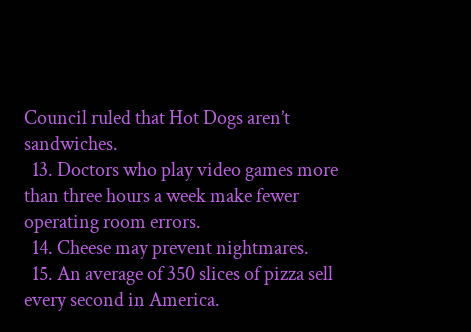Council ruled that Hot Dogs aren’t sandwiches.
  13. Doctors who play video games more than three hours a week make fewer operating room errors.
  14. Cheese may prevent nightmares.
  15. An average of 350 slices of pizza sell every second in America.